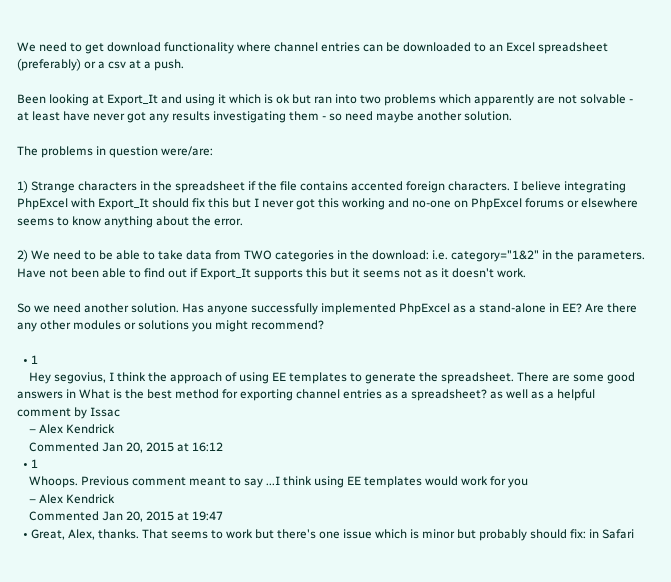We need to get download functionality where channel entries can be downloaded to an Excel spreadsheet (preferably) or a csv at a push.

Been looking at Export_It and using it which is ok but ran into two problems which apparently are not solvable - at least have never got any results investigating them - so need maybe another solution.

The problems in question were/are:

1) Strange characters in the spreadsheet if the file contains accented foreign characters. I believe integrating PhpExcel with Export_It should fix this but I never got this working and no-one on PhpExcel forums or elsewhere seems to know anything about the error.

2) We need to be able to take data from TWO categories in the download: i.e. category="1&2" in the parameters. Have not been able to find out if Export_It supports this but it seems not as it doesn't work.

So we need another solution. Has anyone successfully implemented PhpExcel as a stand-alone in EE? Are there any other modules or solutions you might recommend?

  • 1
    Hey segovius, I think the approach of using EE templates to generate the spreadsheet. There are some good answers in What is the best method for exporting channel entries as a spreadsheet? as well as a helpful comment by Issac
    – Alex Kendrick
    Commented Jan 20, 2015 at 16:12
  • 1
    Whoops. Previous comment meant to say ...I think using EE templates would work for you
    – Alex Kendrick
    Commented Jan 20, 2015 at 19:47
  • Great, Alex, thanks. That seems to work but there's one issue which is minor but probably should fix: in Safari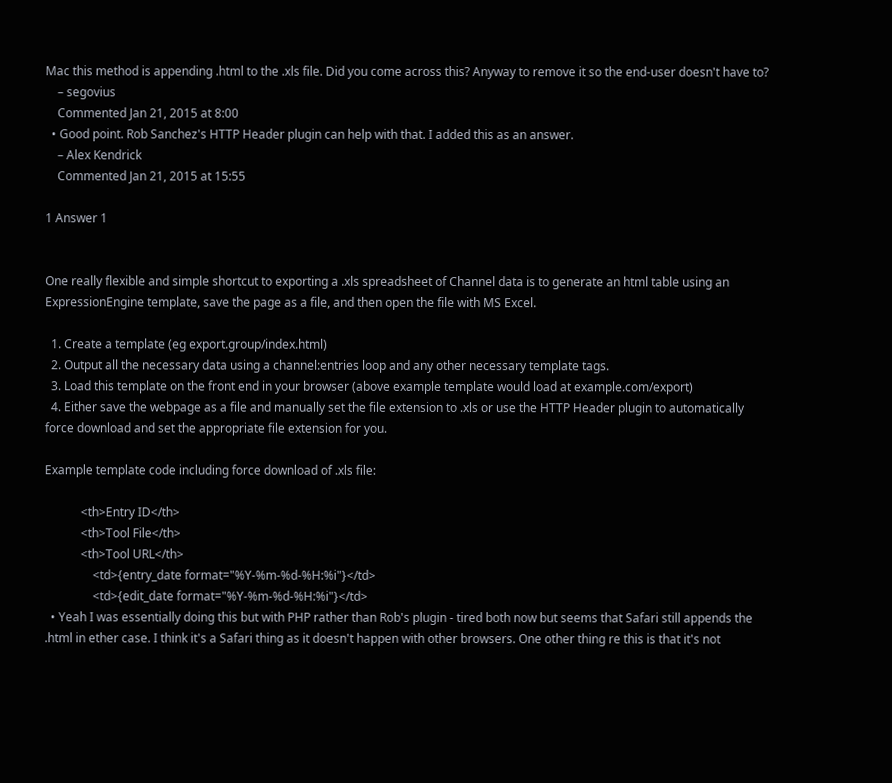Mac this method is appending .html to the .xls file. Did you come across this? Anyway to remove it so the end-user doesn't have to?
    – segovius
    Commented Jan 21, 2015 at 8:00
  • Good point. Rob Sanchez's HTTP Header plugin can help with that. I added this as an answer.
    – Alex Kendrick
    Commented Jan 21, 2015 at 15:55

1 Answer 1


One really flexible and simple shortcut to exporting a .xls spreadsheet of Channel data is to generate an html table using an ExpressionEngine template, save the page as a file, and then open the file with MS Excel.

  1. Create a template (eg export.group/index.html)
  2. Output all the necessary data using a channel:entries loop and any other necessary template tags.
  3. Load this template on the front end in your browser (above example template would load at example.com/export)
  4. Either save the webpage as a file and manually set the file extension to .xls or use the HTTP Header plugin to automatically force download and set the appropriate file extension for you.

Example template code including force download of .xls file:

            <th>Entry ID</th>
            <th>Tool File</th>
            <th>Tool URL</th>
                <td>{entry_date format="%Y-%m-%d-%H:%i"}</td>
                <td>{edit_date format="%Y-%m-%d-%H:%i"}</td>
  • Yeah I was essentially doing this but with PHP rather than Rob's plugin - tired both now but seems that Safari still appends the .html in ether case. I think it's a Safari thing as it doesn't happen with other browsers. One other thing re this is that it's not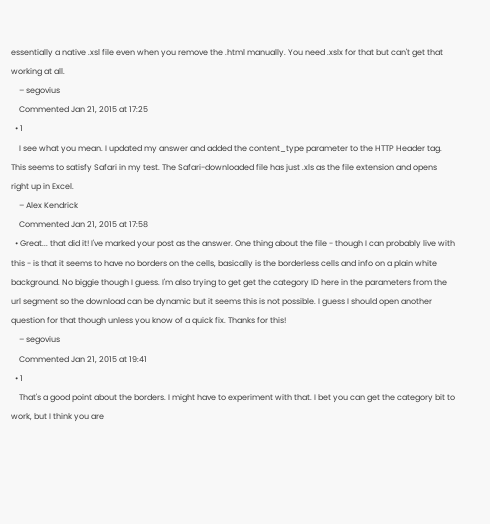essentially a native .xsl file even when you remove the .html manually. You need .xslx for that but can't get that working at all.
    – segovius
    Commented Jan 21, 2015 at 17:25
  • 1
    I see what you mean. I updated my answer and added the content_type parameter to the HTTP Header tag. This seems to satisfy Safari in my test. The Safari-downloaded file has just .xls as the file extension and opens right up in Excel.
    – Alex Kendrick
    Commented Jan 21, 2015 at 17:58
  • Great... that did it! I've marked your post as the answer. One thing about the file - though I can probably live with this - is that it seems to have no borders on the cells, basically is the borderless cells and info on a plain white background. No biggie though I guess. I'm also trying to get get the category ID here in the parameters from the url segment so the download can be dynamic but it seems this is not possible. I guess I should open another question for that though unless you know of a quick fix. Thanks for this!
    – segovius
    Commented Jan 21, 2015 at 19:41
  • 1
    That's a good point about the borders. I might have to experiment with that. I bet you can get the category bit to work, but I think you are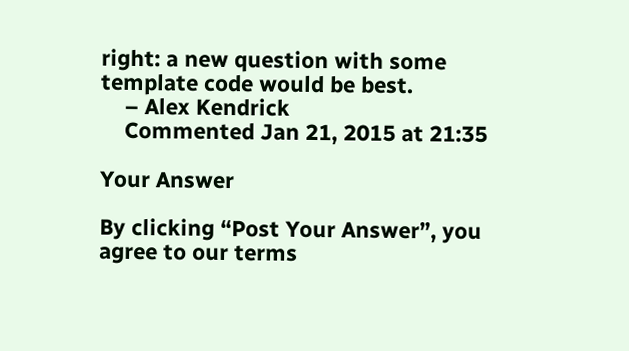right: a new question with some template code would be best.
    – Alex Kendrick
    Commented Jan 21, 2015 at 21:35

Your Answer

By clicking “Post Your Answer”, you agree to our terms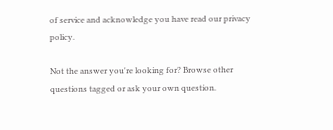of service and acknowledge you have read our privacy policy.

Not the answer you're looking for? Browse other questions tagged or ask your own question.